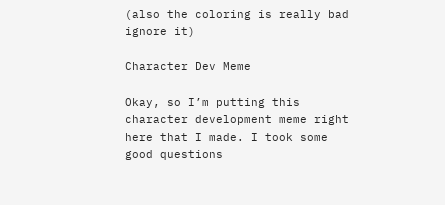(also the coloring is really bad ignore it)

Character Dev Meme

Okay, so I’m putting this character development meme right here that I made. I took some good questions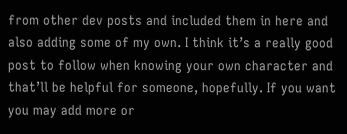from other dev posts and included them in here and also adding some of my own. I think it’s a really good post to follow when knowing your own character and that’ll be helpful for someone, hopefully. If you want you may add more or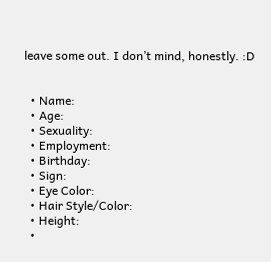leave some out. I don’t mind, honestly. :D


  • Name:
  • Age:
  • Sexuality:
  • Employment:
  • Birthday:
  • Sign:
  • Eye Color:
  • Hair Style/Color:
  • Height:
  •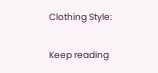Clothing Style:

Keep reading